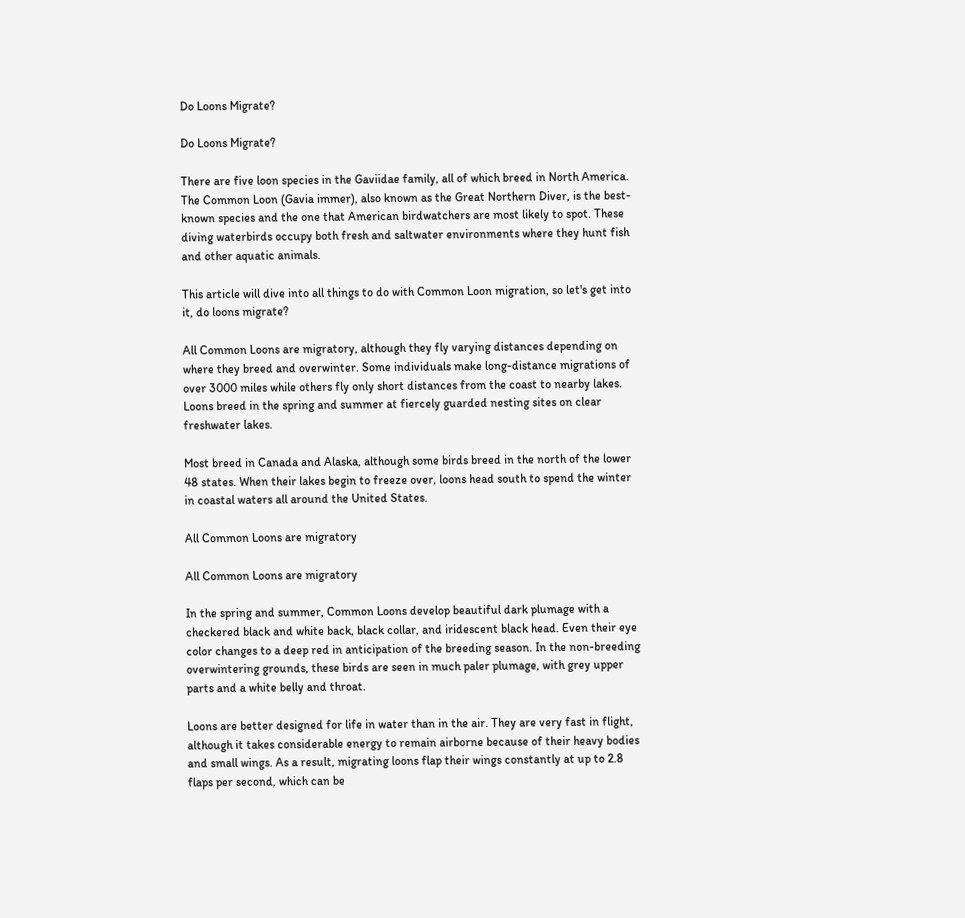Do Loons Migrate?

Do Loons Migrate?

There are five loon species in the Gaviidae family, all of which breed in North America. The Common Loon (Gavia immer), also known as the Great Northern Diver, is the best-known species and the one that American birdwatchers are most likely to spot. These diving waterbirds occupy both fresh and saltwater environments where they hunt fish and other aquatic animals.

This article will dive into all things to do with Common Loon migration, so let's get into it, do loons migrate?

All Common Loons are migratory, although they fly varying distances depending on where they breed and overwinter. Some individuals make long-distance migrations of over 3000 miles while others fly only short distances from the coast to nearby lakes. Loons breed in the spring and summer at fiercely guarded nesting sites on clear freshwater lakes.

Most breed in Canada and Alaska, although some birds breed in the north of the lower 48 states. When their lakes begin to freeze over, loons head south to spend the winter in coastal waters all around the United States.

All Common Loons are migratory

All Common Loons are migratory

In the spring and summer, Common Loons develop beautiful dark plumage with a checkered black and white back, black collar, and iridescent black head. Even their eye color changes to a deep red in anticipation of the breeding season. In the non-breeding overwintering grounds, these birds are seen in much paler plumage, with grey upper parts and a white belly and throat.

Loons are better designed for life in water than in the air. They are very fast in flight, although it takes considerable energy to remain airborne because of their heavy bodies and small wings. As a result, migrating loons flap their wings constantly at up to 2.8 flaps per second, which can be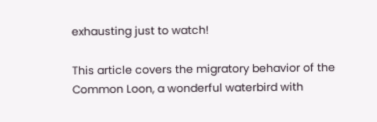exhausting just to watch!

This article covers the migratory behavior of the Common Loon, a wonderful waterbird with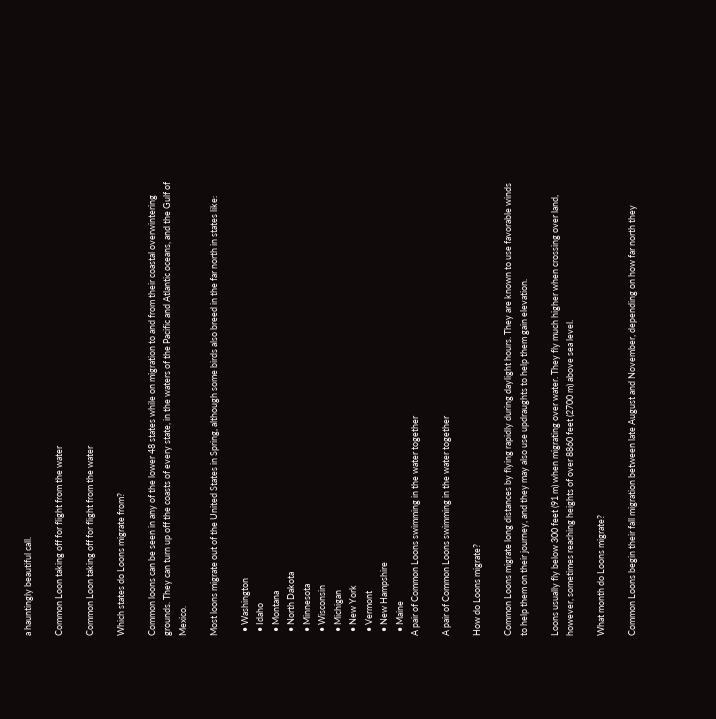a hauntingly beautiful call.

Common Loon taking off for flight from the water

Common Loon taking off for flight from the water

Which states do Loons migrate from?

Common loons can be seen in any of the lower 48 states while on migration to and from their coastal overwintering grounds. They can turn up off the coasts of every state, in the waters of the Pacific and Atlantic oceans, and the Gulf of Mexico.

Most loons migrate out of the United States in Spring, although some birds also breed in the far north in states like:

  • Washington
  • Idaho
  • Montana
  • North Dakota
  • Minnesota
  • Wisconsin
  • Michigan
  • New York
  • Vermont
  • New Hampshire
  • Maine
A pair of Common Loons swimming in the water together

A pair of Common Loons swimming in the water together

How do Loons migrate?

Common Loons migrate long distances by flying rapidly during daylight hours. They are known to use favorable winds to help them on their journey, and they may also use updraughts to help them gain elevation.

Loons usually fly below 300 feet (91 m) when migrating over water. They fly much higher when crossing over land, however, sometimes reaching heights of over 8860 feet (2700 m) above sea level.

What month do Loons migrate?

Common Loons begin their fall migration between late August and November, depending on how far north they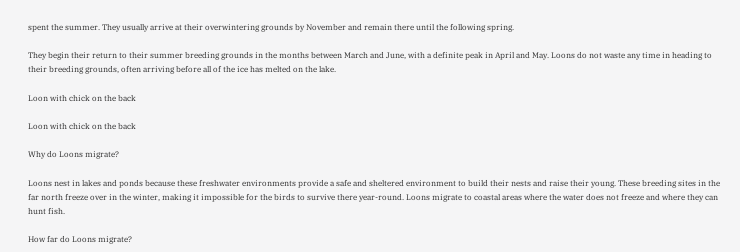spent the summer. They usually arrive at their overwintering grounds by November and remain there until the following spring.

They begin their return to their summer breeding grounds in the months between March and June, with a definite peak in April and May. Loons do not waste any time in heading to their breeding grounds, often arriving before all of the ice has melted on the lake.

Loon with chick on the back

Loon with chick on the back

Why do Loons migrate?

Loons nest in lakes and ponds because these freshwater environments provide a safe and sheltered environment to build their nests and raise their young. These breeding sites in the far north freeze over in the winter, making it impossible for the birds to survive there year-round. Loons migrate to coastal areas where the water does not freeze and where they can hunt fish.

How far do Loons migrate?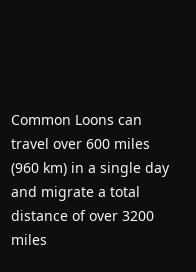Common Loons can travel over 600 miles (960 km) in a single day and migrate a total distance of over 3200 miles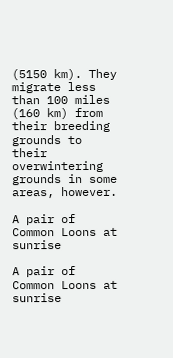(5150 km). They migrate less than 100 miles (160 km) from their breeding grounds to their overwintering grounds in some areas, however.

A pair of Common Loons at sunrise

A pair of Common Loons at sunrise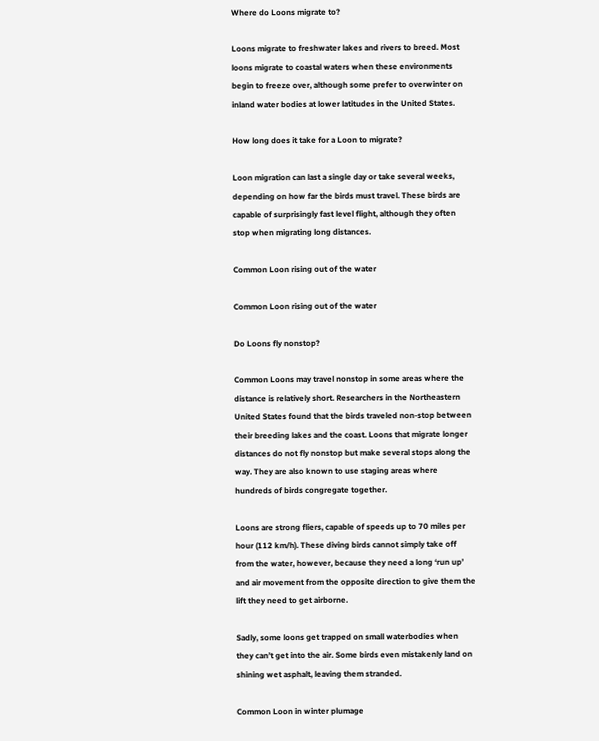Where do Loons migrate to?

Loons migrate to freshwater lakes and rivers to breed. Most loons migrate to coastal waters when these environments begin to freeze over, although some prefer to overwinter on inland water bodies at lower latitudes in the United States.

How long does it take for a Loon to migrate?

Loon migration can last a single day or take several weeks, depending on how far the birds must travel. These birds are capable of surprisingly fast level flight, although they often stop when migrating long distances.

Common Loon rising out of the water

Common Loon rising out of the water

Do Loons fly nonstop?

Common Loons may travel nonstop in some areas where the distance is relatively short. Researchers in the Northeastern United States found that the birds traveled non-stop between their breeding lakes and the coast. Loons that migrate longer distances do not fly nonstop but make several stops along the way. They are also known to use staging areas where hundreds of birds congregate together.

Loons are strong fliers, capable of speeds up to 70 miles per hour (112 km/h). These diving birds cannot simply take off from the water, however, because they need a long ‘run up’ and air movement from the opposite direction to give them the lift they need to get airborne.

Sadly, some loons get trapped on small waterbodies when they can’t get into the air. Some birds even mistakenly land on shining wet asphalt, leaving them stranded.

Common Loon in winter plumage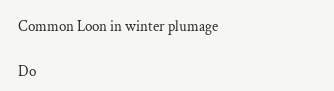Common Loon in winter plumage

Do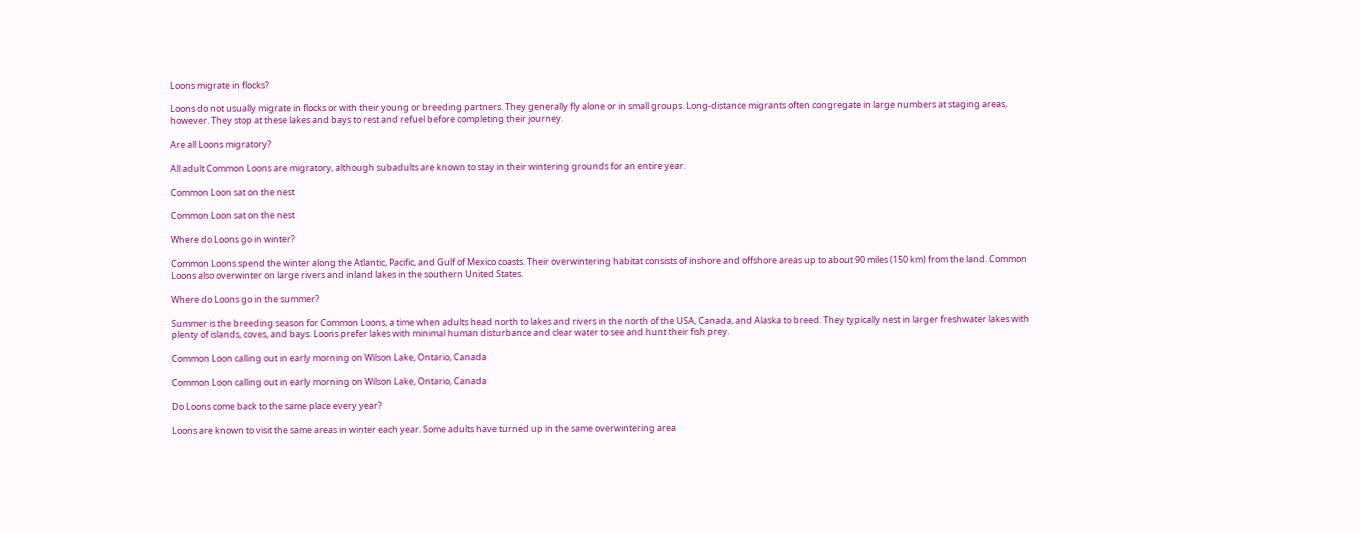Loons migrate in flocks?

Loons do not usually migrate in flocks or with their young or breeding partners. They generally fly alone or in small groups. Long-distance migrants often congregate in large numbers at staging areas, however. They stop at these lakes and bays to rest and refuel before completing their journey.

Are all Loons migratory?

All adult Common Loons are migratory, although subadults are known to stay in their wintering grounds for an entire year.

Common Loon sat on the nest

Common Loon sat on the nest

Where do Loons go in winter?

Common Loons spend the winter along the Atlantic, Pacific, and Gulf of Mexico coasts. Their overwintering habitat consists of inshore and offshore areas up to about 90 miles (150 km) from the land. Common Loons also overwinter on large rivers and inland lakes in the southern United States.

Where do Loons go in the summer?

Summer is the breeding season for Common Loons, a time when adults head north to lakes and rivers in the north of the USA, Canada, and Alaska to breed. They typically nest in larger freshwater lakes with plenty of islands, coves, and bays. Loons prefer lakes with minimal human disturbance and clear water to see and hunt their fish prey.

Common Loon calling out in early morning on Wilson Lake, Ontario, Canada

Common Loon calling out in early morning on Wilson Lake, Ontario, Canada

Do Loons come back to the same place every year?

Loons are known to visit the same areas in winter each year. Some adults have turned up in the same overwintering area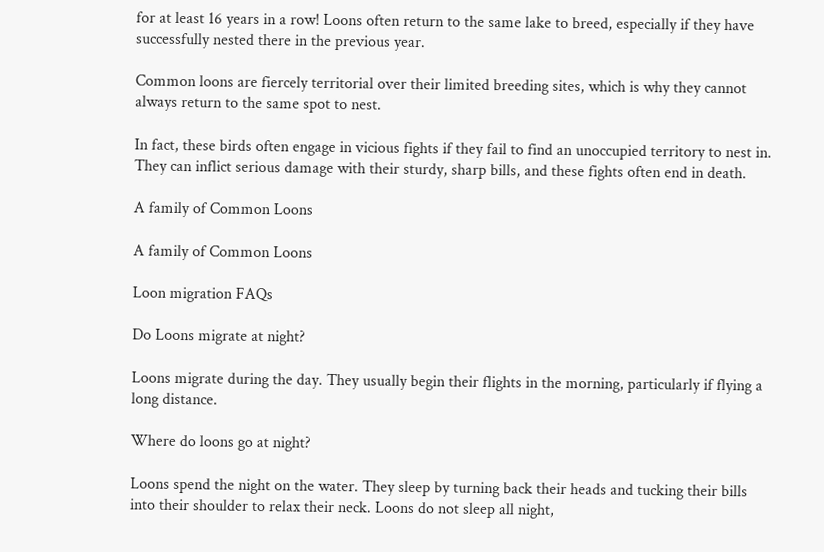for at least 16 years in a row! Loons often return to the same lake to breed, especially if they have successfully nested there in the previous year.

Common loons are fiercely territorial over their limited breeding sites, which is why they cannot always return to the same spot to nest.

In fact, these birds often engage in vicious fights if they fail to find an unoccupied territory to nest in. They can inflict serious damage with their sturdy, sharp bills, and these fights often end in death.

A family of Common Loons

A family of Common Loons

Loon migration FAQs

Do Loons migrate at night?

Loons migrate during the day. They usually begin their flights in the morning, particularly if flying a long distance.

Where do loons go at night?

Loons spend the night on the water. They sleep by turning back their heads and tucking their bills into their shoulder to relax their neck. Loons do not sleep all night,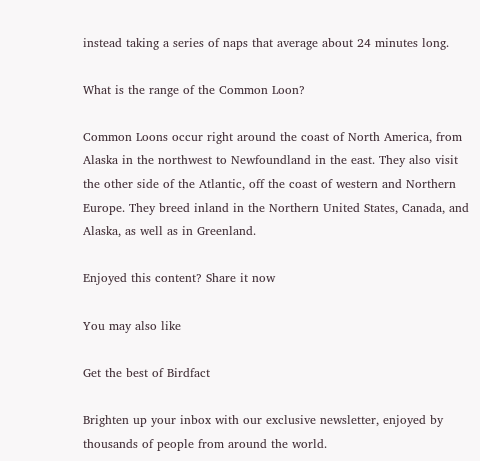instead taking a series of naps that average about 24 minutes long.

What is the range of the Common Loon?

Common Loons occur right around the coast of North America, from Alaska in the northwest to Newfoundland in the east. They also visit the other side of the Atlantic, off the coast of western and Northern Europe. They breed inland in the Northern United States, Canada, and Alaska, as well as in Greenland.

Enjoyed this content? Share it now

You may also like

Get the best of Birdfact

Brighten up your inbox with our exclusive newsletter, enjoyed by thousands of people from around the world.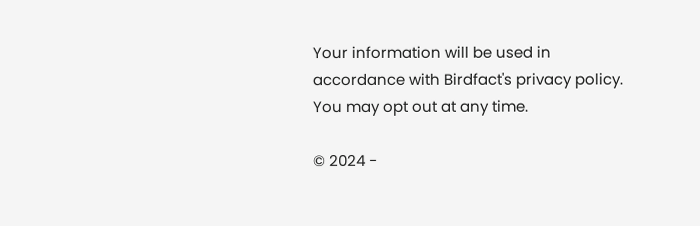Your information will be used in accordance with Birdfact's privacy policy. You may opt out at any time.

© 2024 -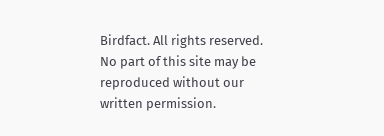Birdfact. All rights reserved. No part of this site may be reproduced without our written permission.